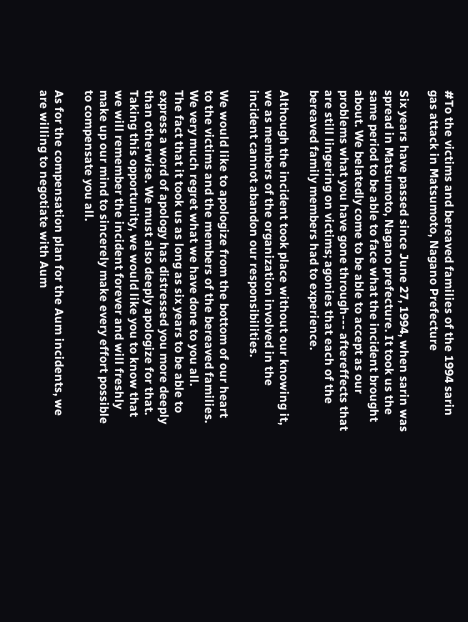#To the victims and bereaved families of the 1994 sarin gas attack in Matsumoto, Nagano Prefecture

Six years have passed since June 27, 1994, when sarin was spread in Matsumoto, Nagano prefecture. It took us the same period to be able to face what the incident brought about. We belatedly come to be able to accept as our problems what you have gone through--- aftereffects that are still lingering on victims; agonies that each of the bereaved family members had to experience.

Although the incident took place without our knowing it, we as members of the organization involved in the incident cannot abandon our responsibilities.

We would like to apologize from the bottom of our heart to the victims and the members of the bereaved families. We very much regret what we have done to you all.
The fact that it took us as long as six years to be able to express a word of apology has distressed you more deeply than otherwise. We must also deeply apologize for that.
Taking this opportunity, we would like you to know that we will remember the incident forever and will freshly make up our mind to sincerely make every effort possible to compensate you all.

As for the compensation plan for the Aum incidents, we are willing to negotiate with Aum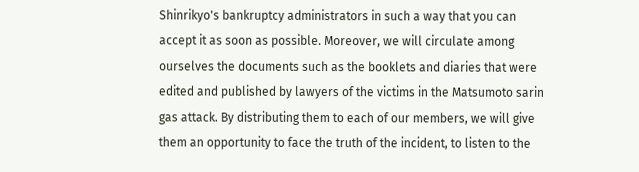Shinrikyo's bankruptcy administrators in such a way that you can accept it as soon as possible. Moreover, we will circulate among ourselves the documents such as the booklets and diaries that were edited and published by lawyers of the victims in the Matsumoto sarin gas attack. By distributing them to each of our members, we will give them an opportunity to face the truth of the incident, to listen to the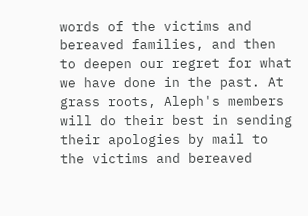words of the victims and bereaved families, and then to deepen our regret for what we have done in the past. At grass roots, Aleph's members will do their best in sending their apologies by mail to the victims and bereaved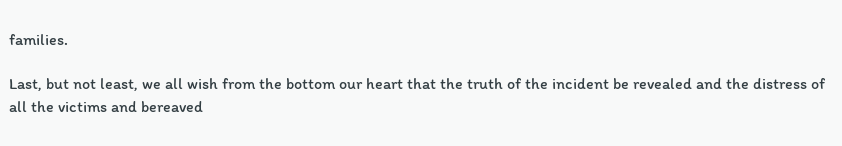families.

Last, but not least, we all wish from the bottom our heart that the truth of the incident be revealed and the distress of all the victims and bereaved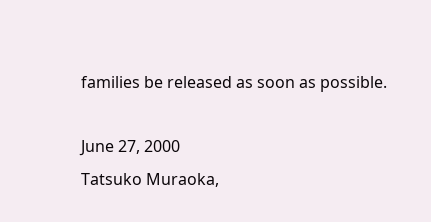families be released as soon as possible.

June 27, 2000
Tatsuko Muraoka,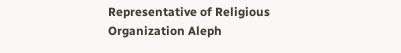Representative of Religious Organization Aleph